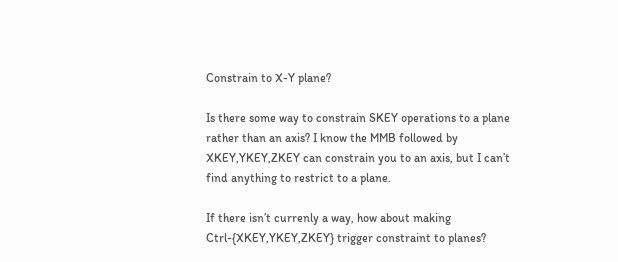Constrain to X-Y plane?

Is there some way to constrain SKEY operations to a plane rather than an axis? I know the MMB followed by XKEY,YKEY,ZKEY can constrain you to an axis, but I can’t find anything to restrict to a plane.

If there isn’t currenly a way, how about making Ctrl-{XKEY,YKEY,ZKEY} trigger constraint to planes?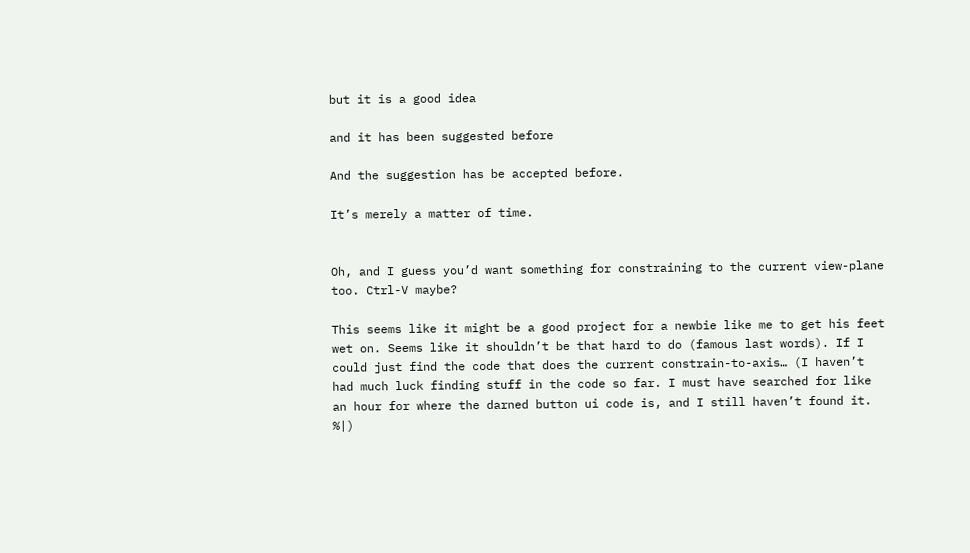but it is a good idea

and it has been suggested before

And the suggestion has be accepted before.

It’s merely a matter of time.


Oh, and I guess you’d want something for constraining to the current view-plane too. Ctrl-V maybe?

This seems like it might be a good project for a newbie like me to get his feet wet on. Seems like it shouldn’t be that hard to do (famous last words). If I could just find the code that does the current constrain-to-axis… (I haven’t had much luck finding stuff in the code so far. I must have searched for like an hour for where the darned button ui code is, and I still haven’t found it. %|)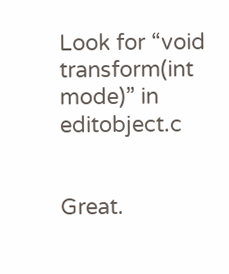Look for “void transform(int mode)” in editobject.c


Great.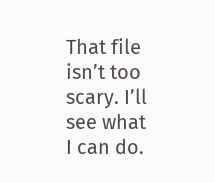That file isn’t too scary. I’ll see what I can do.